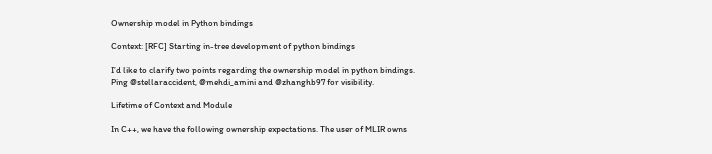Ownership model in Python bindings

Context: [RFC] Starting in-tree development of python bindings

I’d like to clarify two points regarding the ownership model in python bindings. Ping @stellaraccident, @mehdi_amini and @zhanghb97 for visibility.

Lifetime of Context and Module

In C++, we have the following ownership expectations. The user of MLIR owns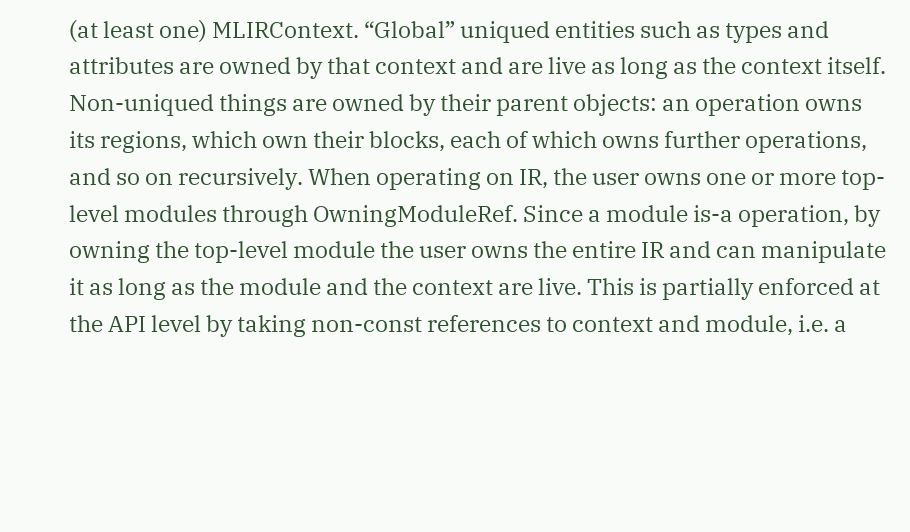(at least one) MLIRContext. “Global” uniqued entities such as types and attributes are owned by that context and are live as long as the context itself. Non-uniqued things are owned by their parent objects: an operation owns its regions, which own their blocks, each of which owns further operations, and so on recursively. When operating on IR, the user owns one or more top-level modules through OwningModuleRef. Since a module is-a operation, by owning the top-level module the user owns the entire IR and can manipulate it as long as the module and the context are live. This is partially enforced at the API level by taking non-const references to context and module, i.e. a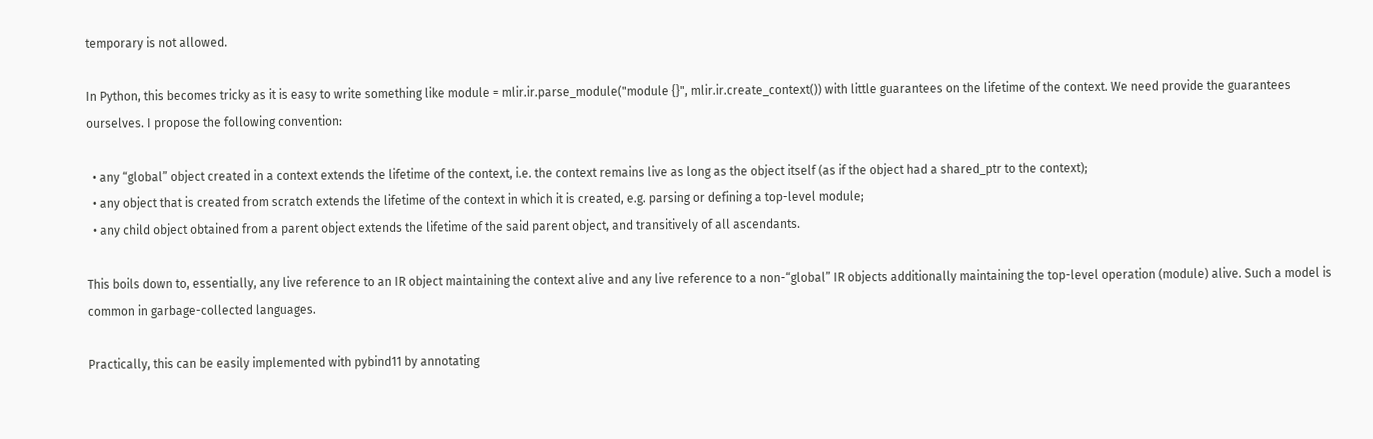temporary is not allowed.

In Python, this becomes tricky as it is easy to write something like module = mlir.ir.parse_module("module {}", mlir.ir.create_context()) with little guarantees on the lifetime of the context. We need provide the guarantees ourselves. I propose the following convention:

  • any “global” object created in a context extends the lifetime of the context, i.e. the context remains live as long as the object itself (as if the object had a shared_ptr to the context);
  • any object that is created from scratch extends the lifetime of the context in which it is created, e.g. parsing or defining a top-level module;
  • any child object obtained from a parent object extends the lifetime of the said parent object, and transitively of all ascendants.

This boils down to, essentially, any live reference to an IR object maintaining the context alive and any live reference to a non-“global” IR objects additionally maintaining the top-level operation (module) alive. Such a model is common in garbage-collected languages.

Practically, this can be easily implemented with pybind11 by annotating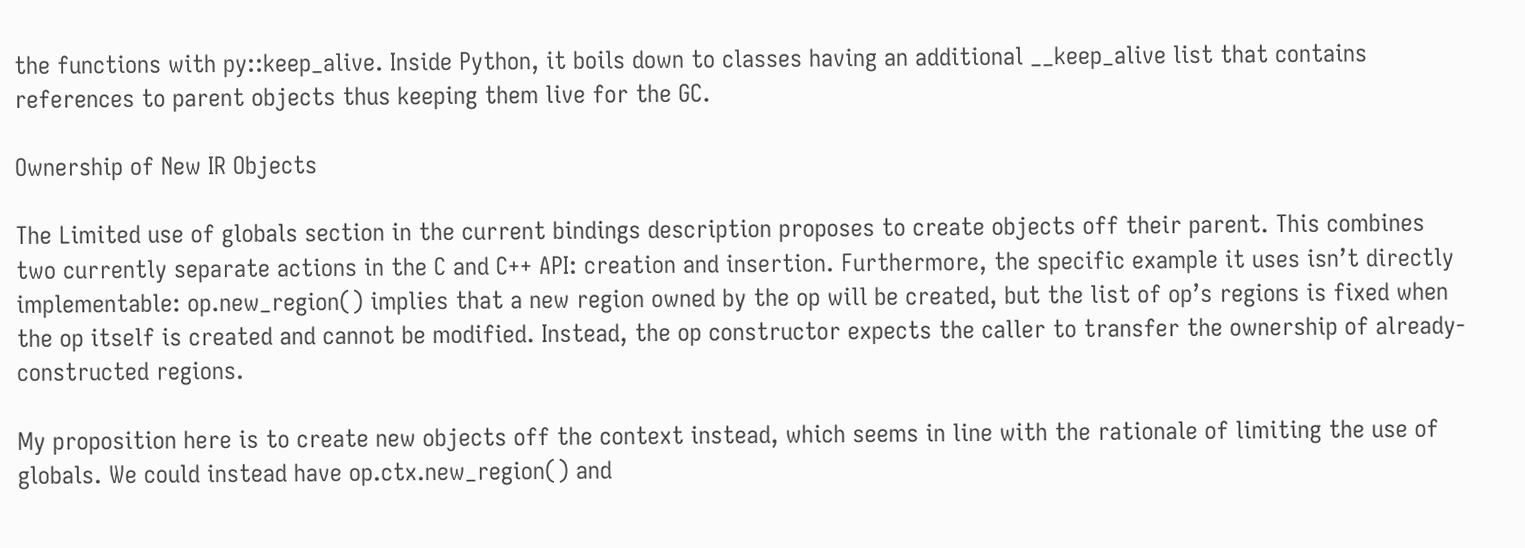the functions with py::keep_alive. Inside Python, it boils down to classes having an additional __keep_alive list that contains references to parent objects thus keeping them live for the GC.

Ownership of New IR Objects

The Limited use of globals section in the current bindings description proposes to create objects off their parent. This combines two currently separate actions in the C and C++ API: creation and insertion. Furthermore, the specific example it uses isn’t directly implementable: op.new_region() implies that a new region owned by the op will be created, but the list of op’s regions is fixed when the op itself is created and cannot be modified. Instead, the op constructor expects the caller to transfer the ownership of already-constructed regions.

My proposition here is to create new objects off the context instead, which seems in line with the rationale of limiting the use of globals. We could instead have op.ctx.new_region() and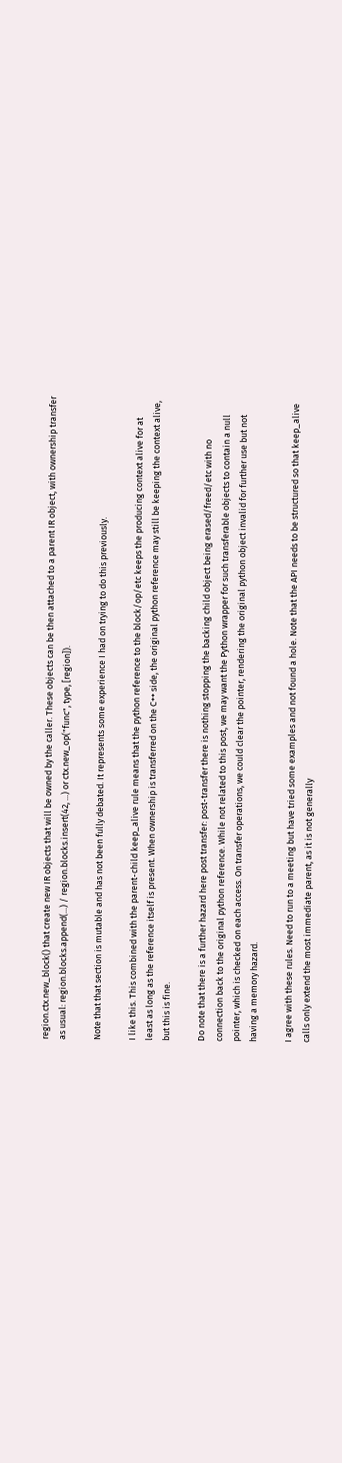region.ctx.new_block() that create new IR objects that will be owned by the caller. These objects can be then attached to a parent IR object, with ownership transfer as usual: region.blocks.append(...) / region.blocks.insert(42, ...) or ctx.new_op("func", type, [region]).

Note that that section is mutable and has not been fully debated. It represents some experience I had on trying to do this previously.

I like this. This combined with the parent-child keep_alive rule means that the python reference to the block/op/etc keeps the producing context alive for at least as long as the reference itself is present. When ownership is transferred on the C++ side, the original python reference may still be keeping the context alive, but this is fine.

Do note that there is a further hazard here post transfer: post-transfer there is nothing stopping the backing child object being erased/freed/etc with no connection back to the original python reference. While not related to this post, we may want the Python wrapper for such transferable objects to contain a null pointer, which is checked on each access. On transfer operations, we could clear the pointer, rendering the original python object invalid for further use but not having a memory hazard.

I agree with these rules. Need to run to a meeting but have tried some examples and not found a hole. Note that the API needs to be structured so that keep_alive calls only extend the most immediate parent, as it is not generally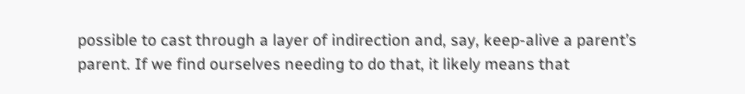possible to cast through a layer of indirection and, say, keep-alive a parent’s parent. If we find ourselves needing to do that, it likely means that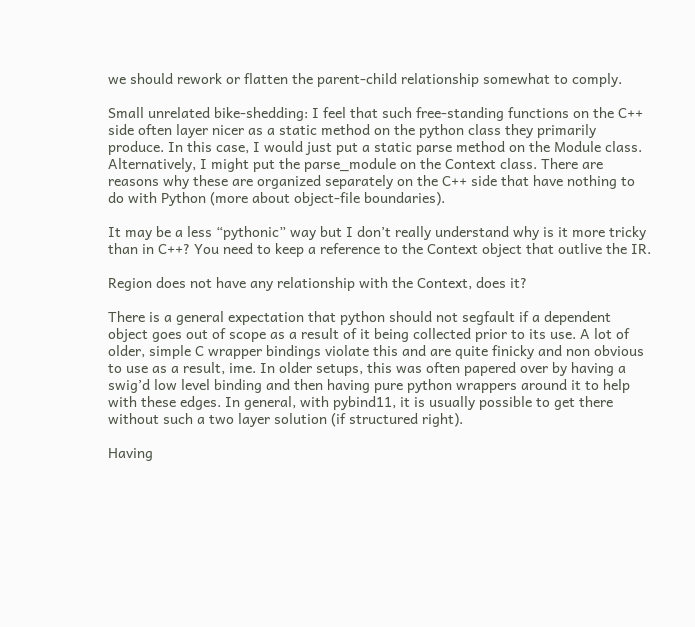we should rework or flatten the parent-child relationship somewhat to comply.

Small unrelated bike-shedding: I feel that such free-standing functions on the C++ side often layer nicer as a static method on the python class they primarily produce. In this case, I would just put a static parse method on the Module class. Alternatively, I might put the parse_module on the Context class. There are reasons why these are organized separately on the C++ side that have nothing to do with Python (more about object-file boundaries).

It may be a less “pythonic” way but I don’t really understand why is it more tricky than in C++? You need to keep a reference to the Context object that outlive the IR.

Region does not have any relationship with the Context, does it?

There is a general expectation that python should not segfault if a dependent object goes out of scope as a result of it being collected prior to its use. A lot of older, simple C wrapper bindings violate this and are quite finicky and non obvious to use as a result, ime. In older setups, this was often papered over by having a swig’d low level binding and then having pure python wrappers around it to help with these edges. In general, with pybind11, it is usually possible to get there without such a two layer solution (if structured right).

Having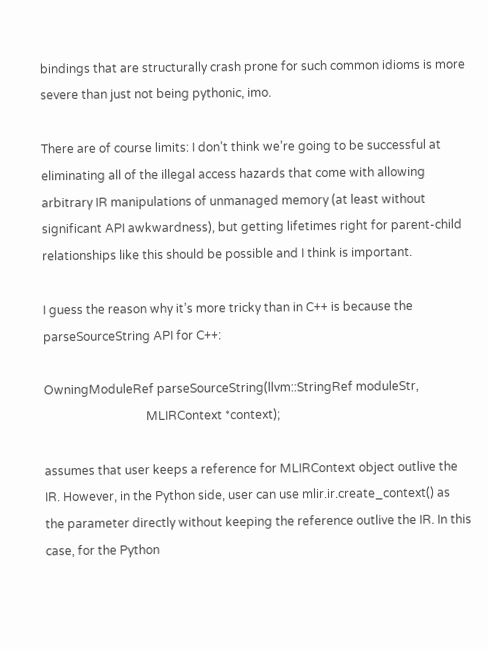bindings that are structurally crash prone for such common idioms is more severe than just not being pythonic, imo.

There are of course limits: I don’t think we’re going to be successful at eliminating all of the illegal access hazards that come with allowing arbitrary IR manipulations of unmanaged memory (at least without significant API awkwardness), but getting lifetimes right for parent-child relationships like this should be possible and I think is important.

I guess the reason why it’s more tricky than in C++ is because the parseSourceString API for C++:

OwningModuleRef parseSourceString(llvm::StringRef moduleStr,
                                  MLIRContext *context);

assumes that user keeps a reference for MLIRContext object outlive the IR. However, in the Python side, user can use mlir.ir.create_context() as the parameter directly without keeping the reference outlive the IR. In this case, for the Python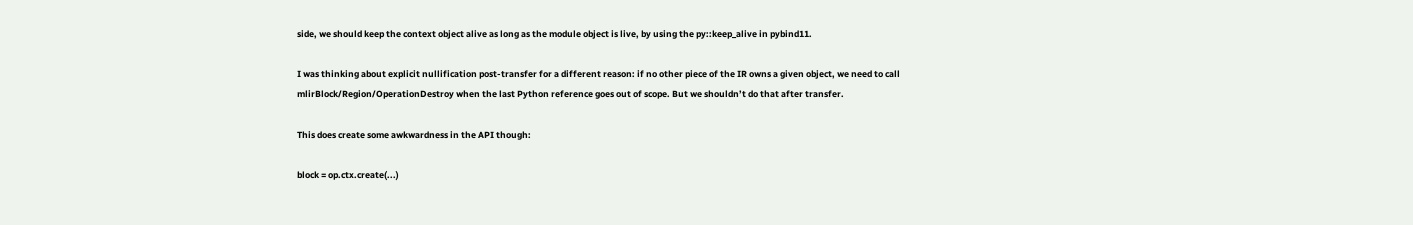side, we should keep the context object alive as long as the module object is live, by using the py::keep_alive in pybind11.

I was thinking about explicit nullification post-transfer for a different reason: if no other piece of the IR owns a given object, we need to call mlirBlock/Region/OperationDestroy when the last Python reference goes out of scope. But we shouldn’t do that after transfer.

This does create some awkwardness in the API though:

block = op.ctx.create(...)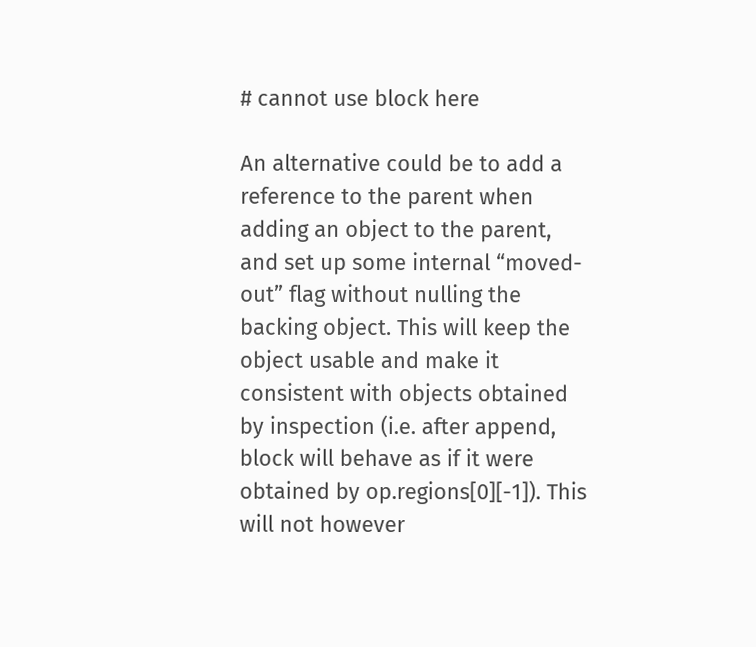# cannot use block here

An alternative could be to add a reference to the parent when adding an object to the parent, and set up some internal “moved-out” flag without nulling the backing object. This will keep the object usable and make it consistent with objects obtained by inspection (i.e. after append, block will behave as if it were obtained by op.regions[0][-1]). This will not however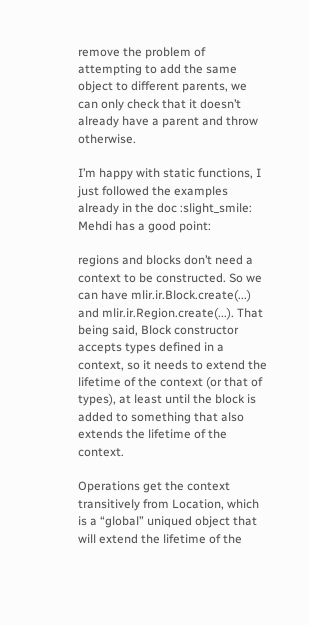remove the problem of attempting to add the same object to different parents, we can only check that it doesn’t already have a parent and throw otherwise.

I’m happy with static functions, I just followed the examples already in the doc :slight_smile: Mehdi has a good point:

regions and blocks don’t need a context to be constructed. So we can have mlir.ir.Block.create(...) and mlir.ir.Region.create(...). That being said, Block constructor accepts types defined in a context, so it needs to extend the lifetime of the context (or that of types), at least until the block is added to something that also extends the lifetime of the context.

Operations get the context transitively from Location, which is a “global” uniqued object that will extend the lifetime of the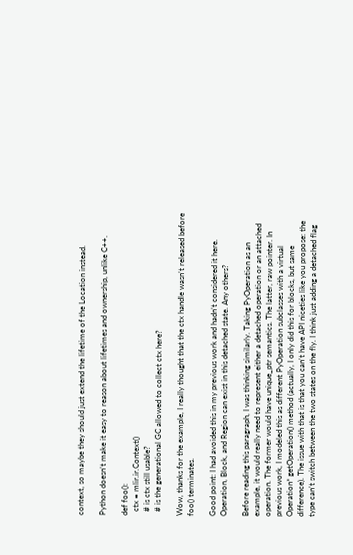context, so maybe they should just extend the lifetime of the Location instead.

Python doesn’t make it easy to reason about lifetimes and ownership, unlike C++.

def foo():
  ctx = mlir.ir.Context()
  # is ctx still usable?
  # is the generational GC allowed to collect ctx here?

Wow, thanks for the example, I really thought that the ctx handle wasn’t released before foo() terminates.

Good point: I had avoided this in my previous work and hadn’t considered it here. Operation, Block, and Region can exist in this detached state. Any others?

Before reading this paragraph, I was thinking similarly. Taking PyOperation as an example, it would really need to represent either a detached operation or an attached operation. The former would have unique_ptr semantics. The latter, raw pointer. In previous work, I modeled this as different PyOperation subclasses with a virtual Operation* getOperation() method (actually, I only did this for blocks, but same difference). The issue with that is that you can’t have API niceties like you propose: the type can’t switch between the two states on the fly. I think just adding a detached flag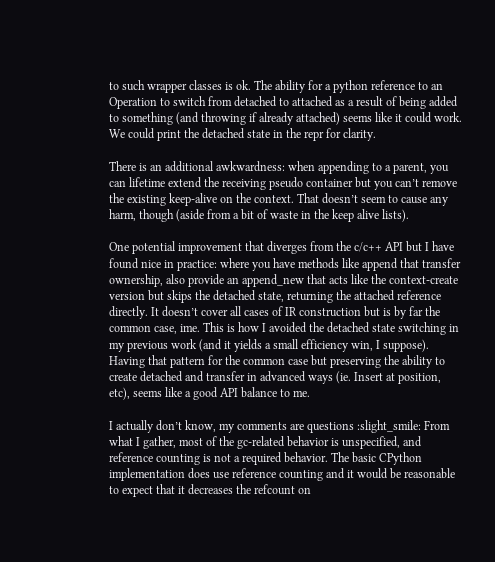to such wrapper classes is ok. The ability for a python reference to an Operation to switch from detached to attached as a result of being added to something (and throwing if already attached) seems like it could work. We could print the detached state in the repr for clarity.

There is an additional awkwardness: when appending to a parent, you can lifetime extend the receiving pseudo container but you can’t remove the existing keep-alive on the context. That doesn’t seem to cause any harm, though (aside from a bit of waste in the keep alive lists).

One potential improvement that diverges from the c/c++ API but I have found nice in practice: where you have methods like append that transfer ownership, also provide an append_new that acts like the context-create version but skips the detached state, returning the attached reference directly. It doesn’t cover all cases of IR construction but is by far the common case, ime. This is how I avoided the detached state switching in my previous work (and it yields a small efficiency win, I suppose). Having that pattern for the common case but preserving the ability to create detached and transfer in advanced ways (ie. Insert at position, etc), seems like a good API balance to me.

I actually don’t know, my comments are questions :slight_smile: From what I gather, most of the gc-related behavior is unspecified, and reference counting is not a required behavior. The basic CPython implementation does use reference counting and it would be reasonable to expect that it decreases the refcount on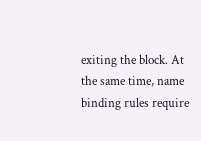exiting the block. At the same time, name binding rules require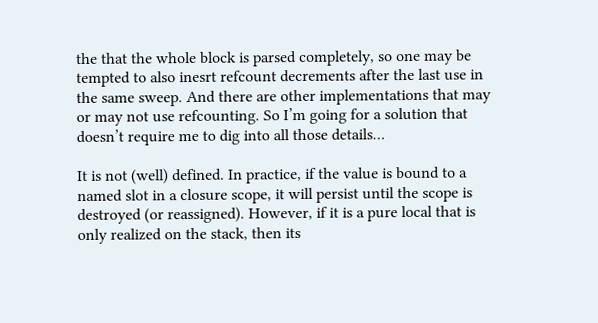the that the whole block is parsed completely, so one may be tempted to also inesrt refcount decrements after the last use in the same sweep. And there are other implementations that may or may not use refcounting. So I’m going for a solution that doesn’t require me to dig into all those details…

It is not (well) defined. In practice, if the value is bound to a named slot in a closure scope, it will persist until the scope is destroyed (or reassigned). However, if it is a pure local that is only realized on the stack, then its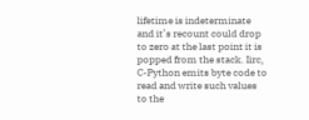lifetime is indeterminate and it’s recount could drop to zero at the last point it is popped from the stack. Iirc, C-Python emits byte code to read and write such values to the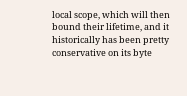local scope, which will then bound their lifetime, and it historically has been pretty conservative on its byte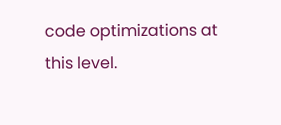code optimizations at this level.